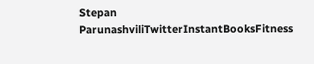Stepan ParunashviliTwitterInstantBooksFitness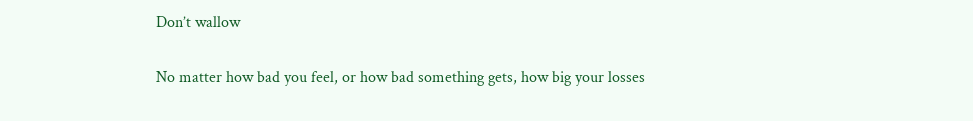Don’t wallow

No matter how bad you feel, or how bad something gets, how big your losses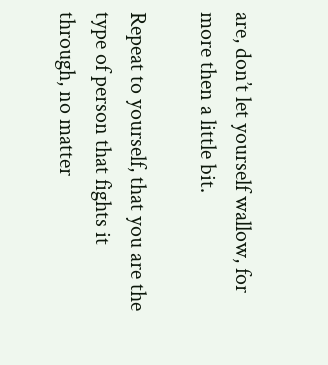are, don’t let yourself wallow, for more then a little bit.

Repeat to yourself, that you are the type of person that fights it through, no matter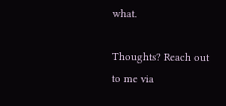what.

Thoughts? Reach out to me via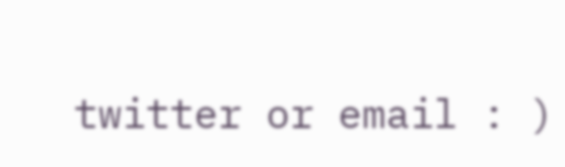twitter or email : )